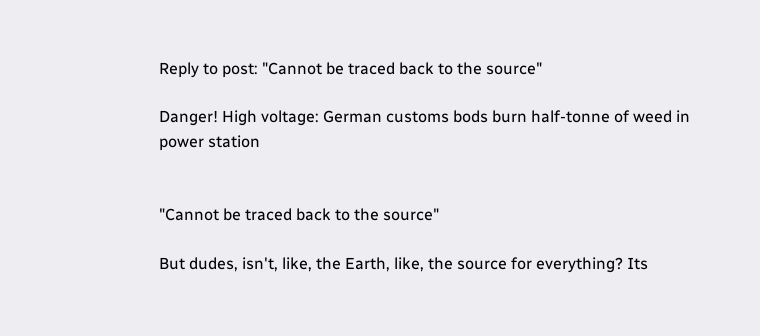Reply to post: "Cannot be traced back to the source"

Danger! High voltage: German customs bods burn half-tonne of weed in power station


"Cannot be traced back to the source"

But dudes, isn't, like, the Earth, like, the source for everything? Its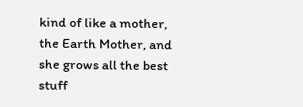kind of like a mother, the Earth Mother, and she grows all the best stuff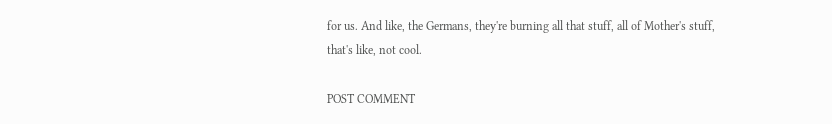for us. And like, the Germans, they're burning all that stuff, all of Mother's stuff, that's like, not cool.

POST COMMENT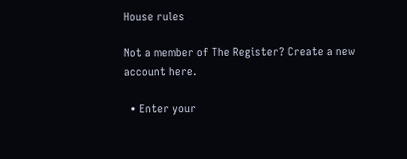House rules

Not a member of The Register? Create a new account here.

  • Enter your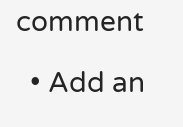comment

  • Add an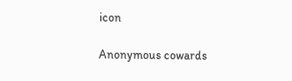icon

Anonymous cowards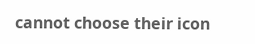cannot choose their icon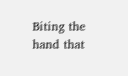Biting the hand that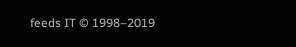feeds IT © 1998–2019